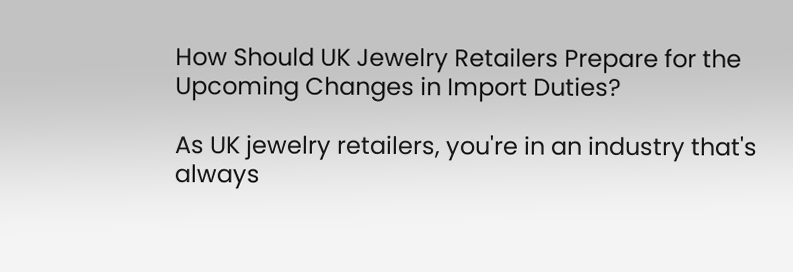How Should UK Jewelry Retailers Prepare for the Upcoming Changes in Import Duties?

As UK jewelry retailers, you're in an industry that's always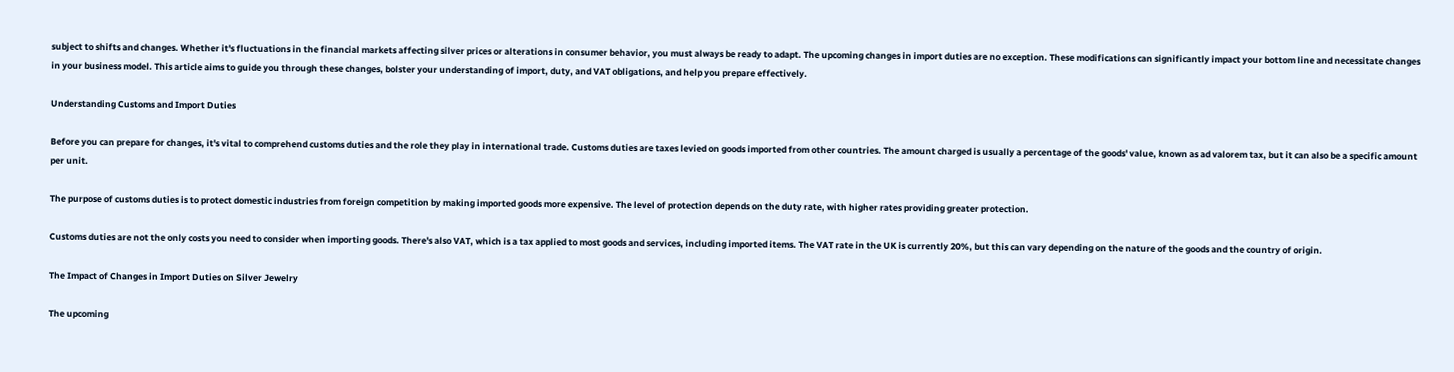subject to shifts and changes. Whether it's fluctuations in the financial markets affecting silver prices or alterations in consumer behavior, you must always be ready to adapt. The upcoming changes in import duties are no exception. These modifications can significantly impact your bottom line and necessitate changes in your business model. This article aims to guide you through these changes, bolster your understanding of import, duty, and VAT obligations, and help you prepare effectively.

Understanding Customs and Import Duties

Before you can prepare for changes, it's vital to comprehend customs duties and the role they play in international trade. Customs duties are taxes levied on goods imported from other countries. The amount charged is usually a percentage of the goods' value, known as ad valorem tax, but it can also be a specific amount per unit.

The purpose of customs duties is to protect domestic industries from foreign competition by making imported goods more expensive. The level of protection depends on the duty rate, with higher rates providing greater protection.

Customs duties are not the only costs you need to consider when importing goods. There's also VAT, which is a tax applied to most goods and services, including imported items. The VAT rate in the UK is currently 20%, but this can vary depending on the nature of the goods and the country of origin.

The Impact of Changes in Import Duties on Silver Jewelry

The upcoming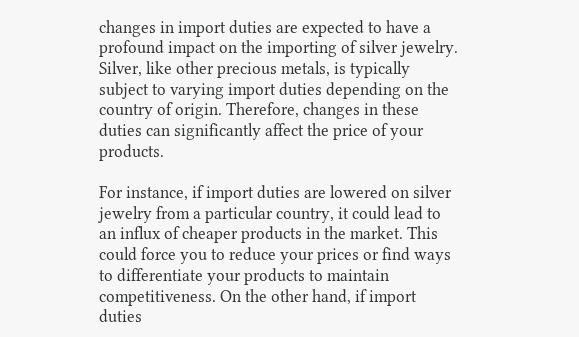changes in import duties are expected to have a profound impact on the importing of silver jewelry. Silver, like other precious metals, is typically subject to varying import duties depending on the country of origin. Therefore, changes in these duties can significantly affect the price of your products.

For instance, if import duties are lowered on silver jewelry from a particular country, it could lead to an influx of cheaper products in the market. This could force you to reduce your prices or find ways to differentiate your products to maintain competitiveness. On the other hand, if import duties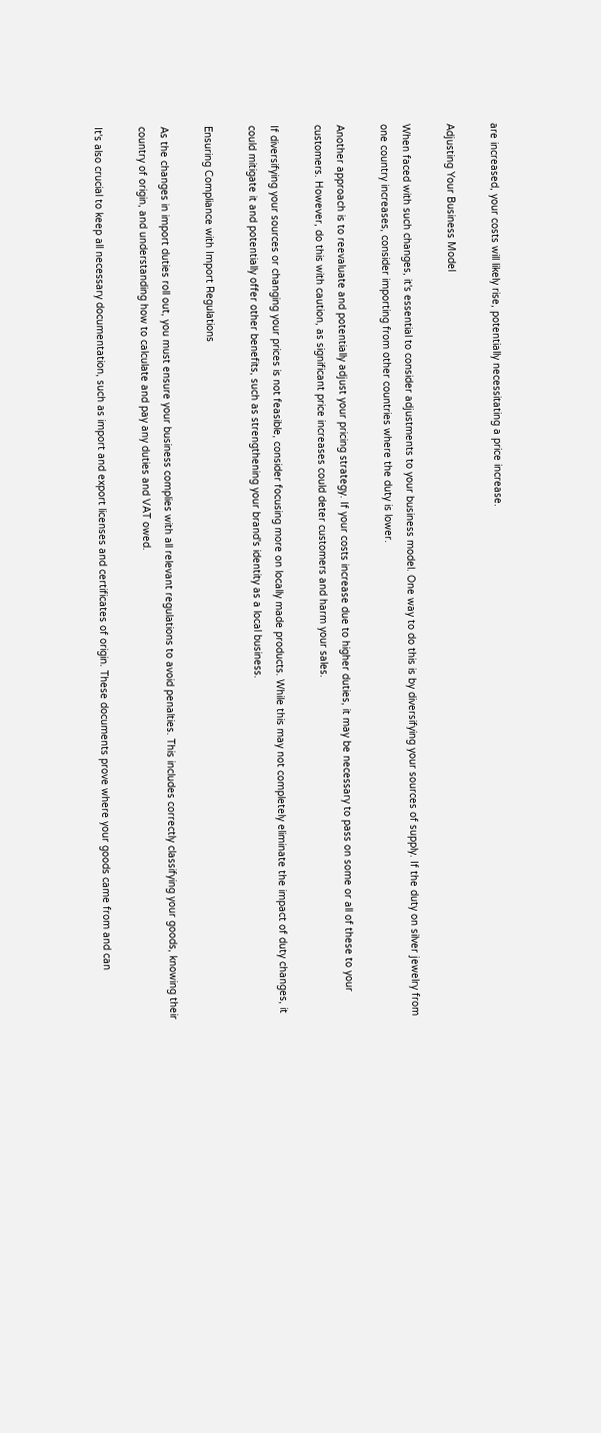are increased, your costs will likely rise, potentially necessitating a price increase.

Adjusting Your Business Model

When faced with such changes, it's essential to consider adjustments to your business model. One way to do this is by diversifying your sources of supply. If the duty on silver jewelry from one country increases, consider importing from other countries where the duty is lower.

Another approach is to reevaluate and potentially adjust your pricing strategy. If your costs increase due to higher duties, it may be necessary to pass on some or all of these to your customers. However, do this with caution, as significant price increases could deter customers and harm your sales.

If diversifying your sources or changing your prices is not feasible, consider focusing more on locally made products. While this may not completely eliminate the impact of duty changes, it could mitigate it and potentially offer other benefits, such as strengthening your brand's identity as a local business.

Ensuring Compliance with Import Regulations

As the changes in import duties roll out, you must ensure your business complies with all relevant regulations to avoid penalties. This includes correctly classifying your goods, knowing their country of origin, and understanding how to calculate and pay any duties and VAT owed.

It's also crucial to keep all necessary documentation, such as import and export licenses and certificates of origin. These documents prove where your goods came from and can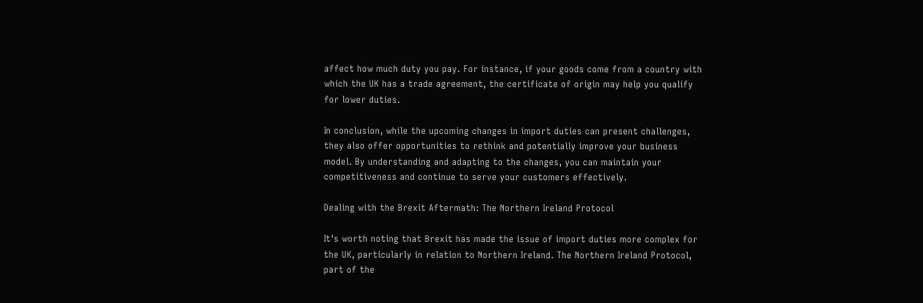affect how much duty you pay. For instance, if your goods come from a country with which the UK has a trade agreement, the certificate of origin may help you qualify for lower duties.

In conclusion, while the upcoming changes in import duties can present challenges, they also offer opportunities to rethink and potentially improve your business model. By understanding and adapting to the changes, you can maintain your competitiveness and continue to serve your customers effectively.

Dealing with the Brexit Aftermath: The Northern Ireland Protocol

It's worth noting that Brexit has made the issue of import duties more complex for the UK, particularly in relation to Northern Ireland. The Northern Ireland Protocol, part of the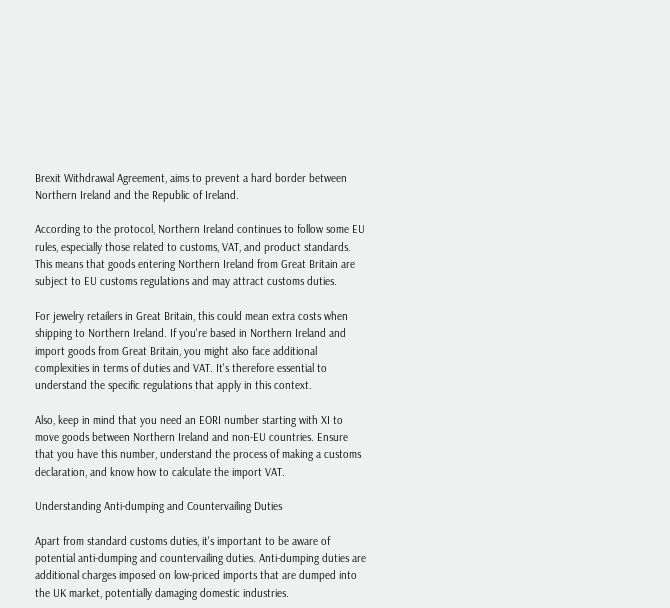Brexit Withdrawal Agreement, aims to prevent a hard border between Northern Ireland and the Republic of Ireland.

According to the protocol, Northern Ireland continues to follow some EU rules, especially those related to customs, VAT, and product standards. This means that goods entering Northern Ireland from Great Britain are subject to EU customs regulations and may attract customs duties.

For jewelry retailers in Great Britain, this could mean extra costs when shipping to Northern Ireland. If you're based in Northern Ireland and import goods from Great Britain, you might also face additional complexities in terms of duties and VAT. It's therefore essential to understand the specific regulations that apply in this context.

Also, keep in mind that you need an EORI number starting with XI to move goods between Northern Ireland and non-EU countries. Ensure that you have this number, understand the process of making a customs declaration, and know how to calculate the import VAT.

Understanding Anti-dumping and Countervailing Duties

Apart from standard customs duties, it's important to be aware of potential anti-dumping and countervailing duties. Anti-dumping duties are additional charges imposed on low-priced imports that are dumped into the UK market, potentially damaging domestic industries.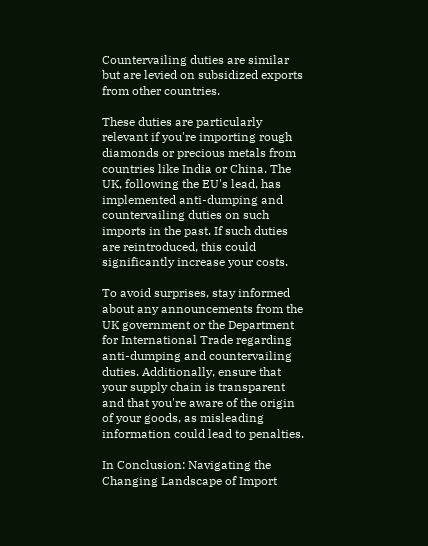Countervailing duties are similar but are levied on subsidized exports from other countries.

These duties are particularly relevant if you're importing rough diamonds or precious metals from countries like India or China. The UK, following the EU's lead, has implemented anti-dumping and countervailing duties on such imports in the past. If such duties are reintroduced, this could significantly increase your costs.

To avoid surprises, stay informed about any announcements from the UK government or the Department for International Trade regarding anti-dumping and countervailing duties. Additionally, ensure that your supply chain is transparent and that you're aware of the origin of your goods, as misleading information could lead to penalties.

In Conclusion: Navigating the Changing Landscape of Import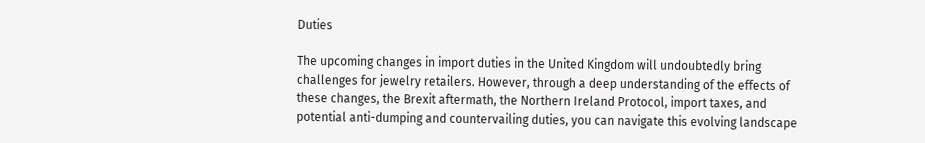Duties

The upcoming changes in import duties in the United Kingdom will undoubtedly bring challenges for jewelry retailers. However, through a deep understanding of the effects of these changes, the Brexit aftermath, the Northern Ireland Protocol, import taxes, and potential anti-dumping and countervailing duties, you can navigate this evolving landscape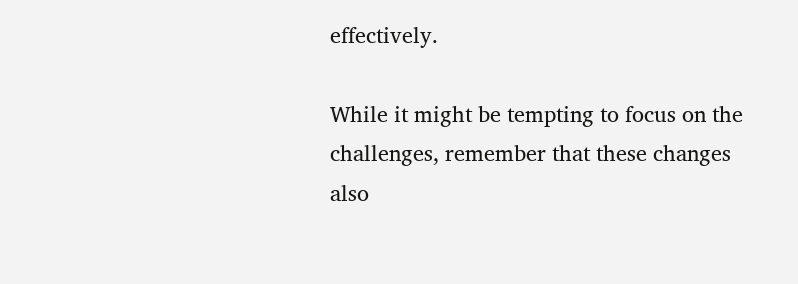effectively.

While it might be tempting to focus on the challenges, remember that these changes also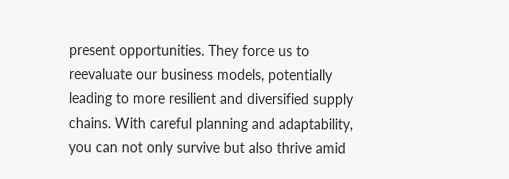present opportunities. They force us to reevaluate our business models, potentially leading to more resilient and diversified supply chains. With careful planning and adaptability, you can not only survive but also thrive amid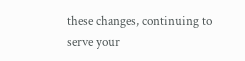these changes, continuing to serve your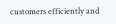customers efficiently and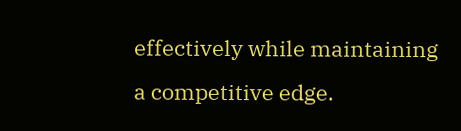effectively while maintaining a competitive edge.